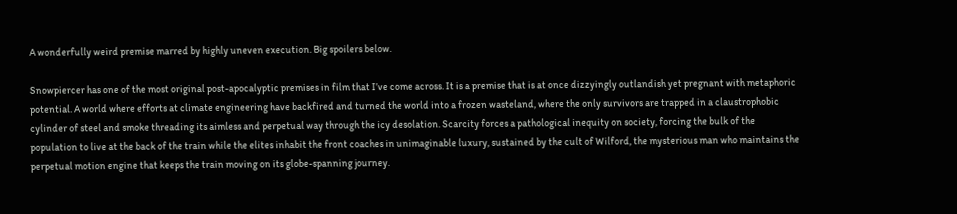A wonderfully weird premise marred by highly uneven execution. Big spoilers below.

Snowpiercer has one of the most original post-apocalyptic premises in film that I’ve come across. It is a premise that is at once dizzyingly outlandish yet pregnant with metaphoric potential. A world where efforts at climate engineering have backfired and turned the world into a frozen wasteland, where the only survivors are trapped in a claustrophobic cylinder of steel and smoke threading its aimless and perpetual way through the icy desolation. Scarcity forces a pathological inequity on society, forcing the bulk of the population to live at the back of the train while the elites inhabit the front coaches in unimaginable luxury, sustained by the cult of Wilford, the mysterious man who maintains the perpetual motion engine that keeps the train moving on its globe-spanning journey.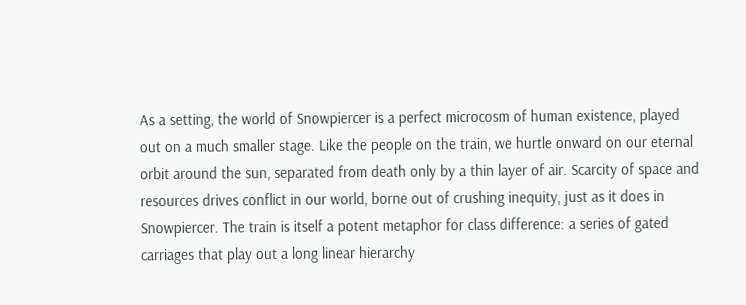As a setting, the world of Snowpiercer is a perfect microcosm of human existence, played out on a much smaller stage. Like the people on the train, we hurtle onward on our eternal orbit around the sun, separated from death only by a thin layer of air. Scarcity of space and resources drives conflict in our world, borne out of crushing inequity, just as it does in Snowpiercer. The train is itself a potent metaphor for class difference: a series of gated carriages that play out a long linear hierarchy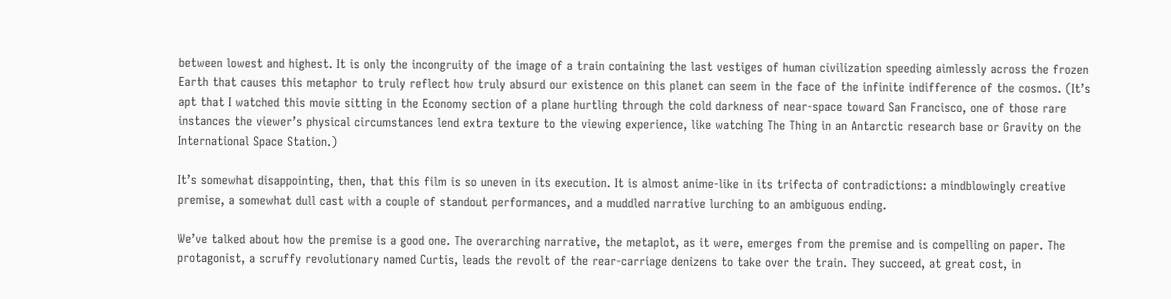between lowest and highest. It is only the incongruity of the image of a train containing the last vestiges of human civilization speeding aimlessly across the frozen Earth that causes this metaphor to truly reflect how truly absurd our existence on this planet can seem in the face of the infinite indifference of the cosmos. (It’s apt that I watched this movie sitting in the Economy section of a plane hurtling through the cold darkness of near-space toward San Francisco, one of those rare instances the viewer’s physical circumstances lend extra texture to the viewing experience, like watching The Thing in an Antarctic research base or Gravity on the International Space Station.)

It’s somewhat disappointing, then, that this film is so uneven in its execution. It is almost anime-like in its trifecta of contradictions: a mindblowingly creative premise, a somewhat dull cast with a couple of standout performances, and a muddled narrative lurching to an ambiguous ending.

We’ve talked about how the premise is a good one. The overarching narrative, the metaplot, as it were, emerges from the premise and is compelling on paper. The protagonist, a scruffy revolutionary named Curtis, leads the revolt of the rear-carriage denizens to take over the train. They succeed, at great cost, in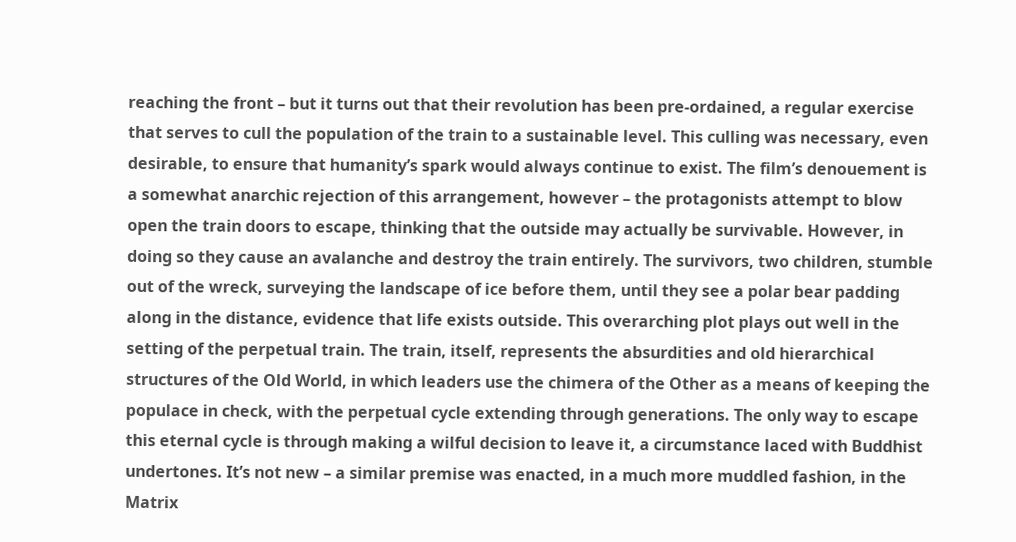reaching the front – but it turns out that their revolution has been pre-ordained, a regular exercise that serves to cull the population of the train to a sustainable level. This culling was necessary, even desirable, to ensure that humanity’s spark would always continue to exist. The film’s denouement is a somewhat anarchic rejection of this arrangement, however – the protagonists attempt to blow open the train doors to escape, thinking that the outside may actually be survivable. However, in doing so they cause an avalanche and destroy the train entirely. The survivors, two children, stumble out of the wreck, surveying the landscape of ice before them, until they see a polar bear padding along in the distance, evidence that life exists outside. This overarching plot plays out well in the setting of the perpetual train. The train, itself, represents the absurdities and old hierarchical structures of the Old World, in which leaders use the chimera of the Other as a means of keeping the populace in check, with the perpetual cycle extending through generations. The only way to escape this eternal cycle is through making a wilful decision to leave it, a circumstance laced with Buddhist undertones. It’s not new – a similar premise was enacted, in a much more muddled fashion, in the Matrix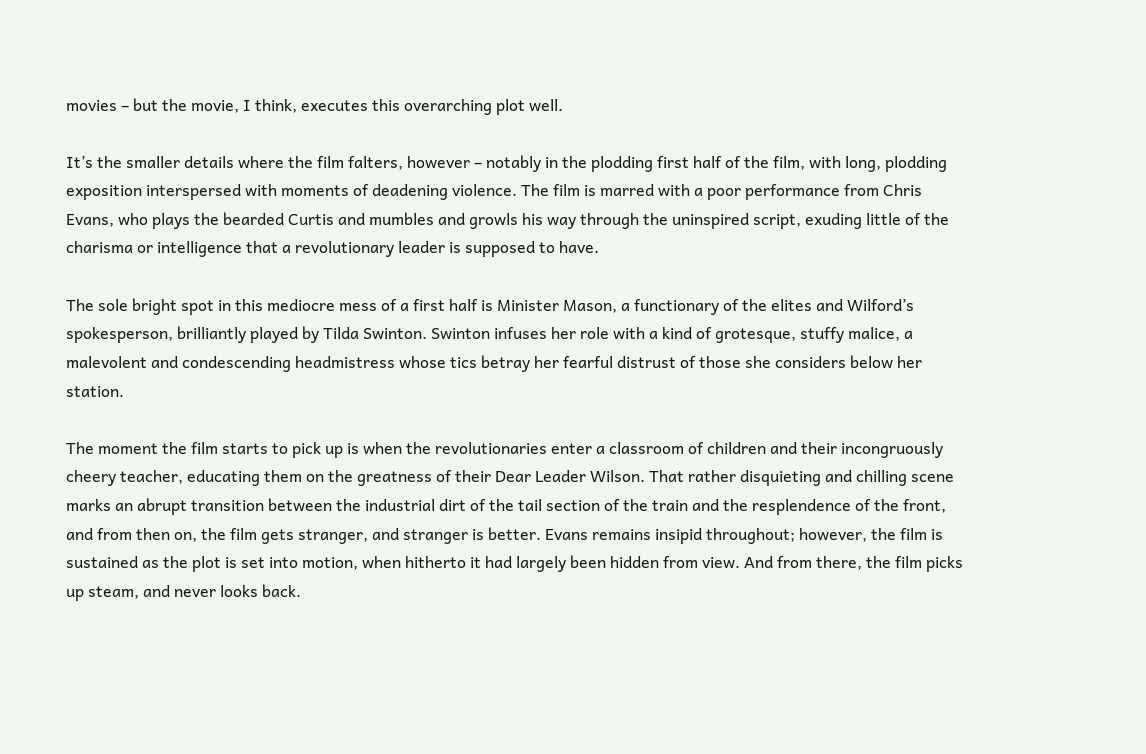movies – but the movie, I think, executes this overarching plot well.

It’s the smaller details where the film falters, however – notably in the plodding first half of the film, with long, plodding exposition interspersed with moments of deadening violence. The film is marred with a poor performance from Chris Evans, who plays the bearded Curtis and mumbles and growls his way through the uninspired script, exuding little of the charisma or intelligence that a revolutionary leader is supposed to have.

The sole bright spot in this mediocre mess of a first half is Minister Mason, a functionary of the elites and Wilford’s spokesperson, brilliantly played by Tilda Swinton. Swinton infuses her role with a kind of grotesque, stuffy malice, a malevolent and condescending headmistress whose tics betray her fearful distrust of those she considers below her station.

The moment the film starts to pick up is when the revolutionaries enter a classroom of children and their incongruously cheery teacher, educating them on the greatness of their Dear Leader Wilson. That rather disquieting and chilling scene marks an abrupt transition between the industrial dirt of the tail section of the train and the resplendence of the front, and from then on, the film gets stranger, and stranger is better. Evans remains insipid throughout; however, the film is sustained as the plot is set into motion, when hitherto it had largely been hidden from view. And from there, the film picks up steam, and never looks back.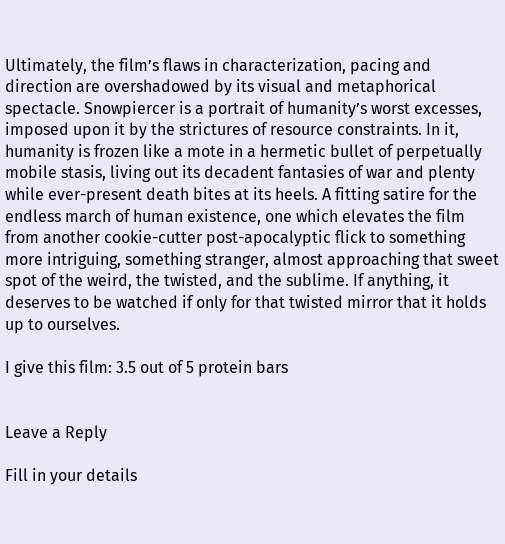Ultimately, the film’s flaws in characterization, pacing and direction are overshadowed by its visual and metaphorical spectacle. Snowpiercer is a portrait of humanity’s worst excesses, imposed upon it by the strictures of resource constraints. In it, humanity is frozen like a mote in a hermetic bullet of perpetually mobile stasis, living out its decadent fantasies of war and plenty while ever-present death bites at its heels. A fitting satire for the endless march of human existence, one which elevates the film from another cookie-cutter post-apocalyptic flick to something more intriguing, something stranger, almost approaching that sweet spot of the weird, the twisted, and the sublime. If anything, it deserves to be watched if only for that twisted mirror that it holds up to ourselves.

I give this film: 3.5 out of 5 protein bars


Leave a Reply

Fill in your details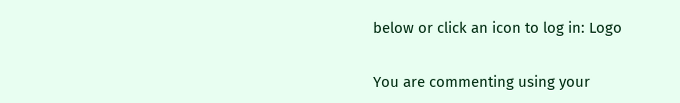below or click an icon to log in: Logo

You are commenting using your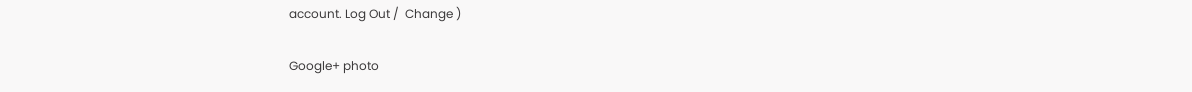account. Log Out /  Change )

Google+ photo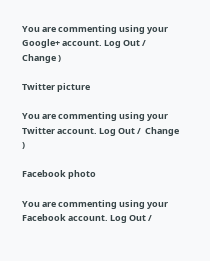You are commenting using your Google+ account. Log Out /  Change )

Twitter picture

You are commenting using your Twitter account. Log Out /  Change )

Facebook photo

You are commenting using your Facebook account. Log Out /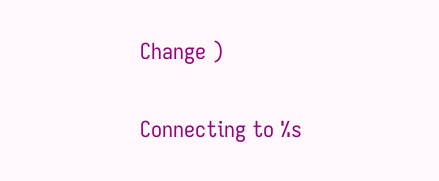Change )


Connecting to %s